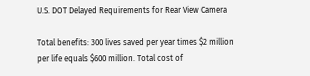U.S. DOT Delayed Requirements for Rear View Camera

Total benefits: 300 lives saved per year times $2 million per life equals $600 million. Total cost of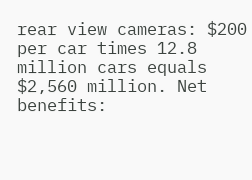rear view cameras: $200 per car times 12.8 million cars equals $2,560 million. Net benefits: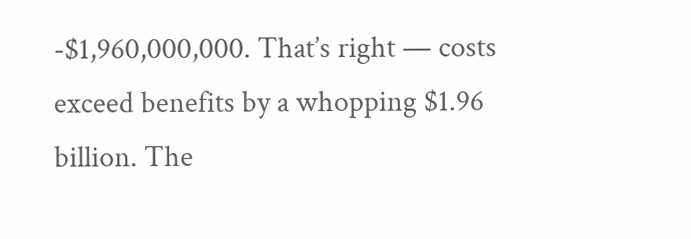-$1,960,000,000. That’s right — costs exceed benefits by a whopping $1.96 billion. The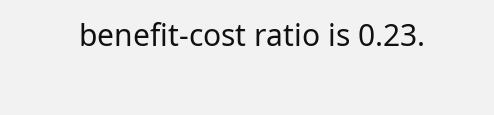benefit-cost ratio is 0.23.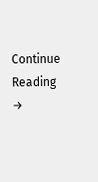Continue Reading →